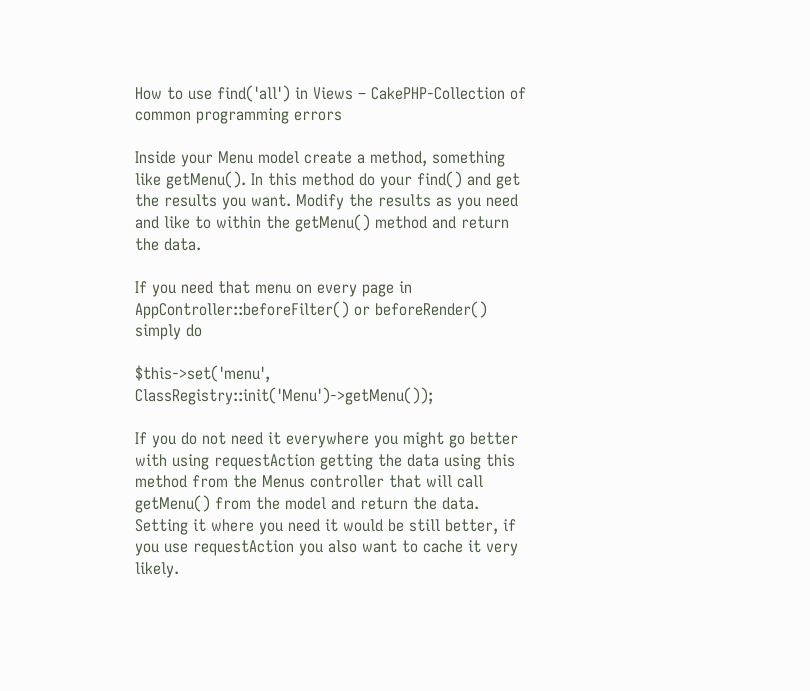How to use find('all') in Views – CakePHP-Collection of common programming errors

Inside your Menu model create a method, something like getMenu(). In this method do your find() and get the results you want. Modify the results as you need and like to within the getMenu() method and return the data.

If you need that menu on every page in AppController::beforeFilter() or beforeRender() simply do

$this->set('menu', ClassRegistry::init('Menu')->getMenu());

If you do not need it everywhere you might go better with using requestAction getting the data using this method from the Menus controller that will call getMenu() from the model and return the data. Setting it where you need it would be still better, if you use requestAction you also want to cache it very likely.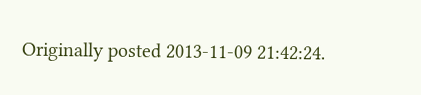Originally posted 2013-11-09 21:42:24.